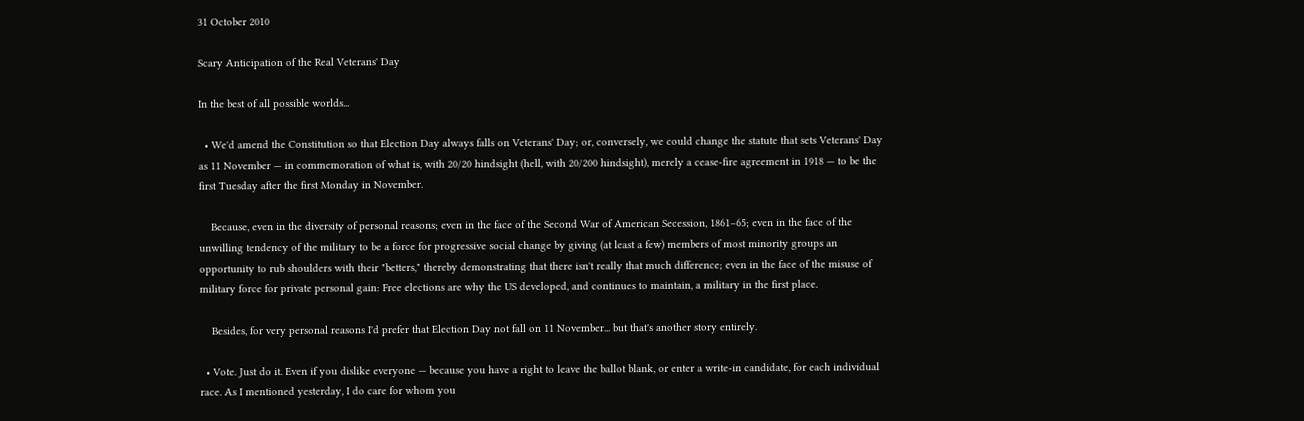31 October 2010

Scary Anticipation of the Real Veterans' Day

In the best of all possible worlds...

  • We'd amend the Constitution so that Election Day always falls on Veterans' Day; or, conversely, we could change the statute that sets Veterans' Day as 11 November — in commemoration of what is, with 20/20 hindsight (hell, with 20/200 hindsight), merely a cease-fire agreement in 1918 — to be the first Tuesday after the first Monday in November.

    Because, even in the diversity of personal reasons; even in the face of the Second War of American Secession, 1861–65; even in the face of the unwilling tendency of the military to be a force for progressive social change by giving (at least a few) members of most minority groups an opportunity to rub shoulders with their "betters," thereby demonstrating that there isn't really that much difference; even in the face of the misuse of military force for private personal gain: Free elections are why the US developed, and continues to maintain, a military in the first place.

    Besides, for very personal reasons I'd prefer that Election Day not fall on 11 November... but that's another story entirely.

  • Vote. Just do it. Even if you dislike everyone — because you have a right to leave the ballot blank, or enter a write-in candidate, for each individual race. As I mentioned yesterday, I do care for whom you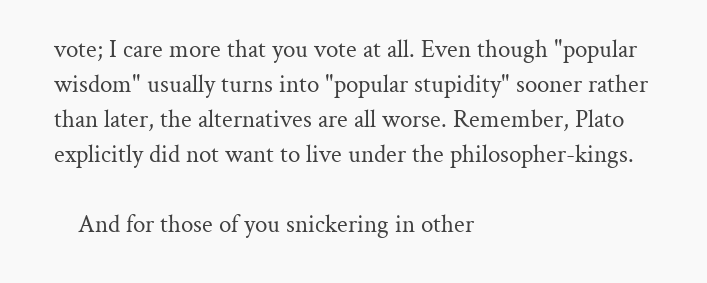vote; I care more that you vote at all. Even though "popular wisdom" usually turns into "popular stupidity" sooner rather than later, the alternatives are all worse. Remember, Plato explicitly did not want to live under the philosopher-kings.

    And for those of you snickering in other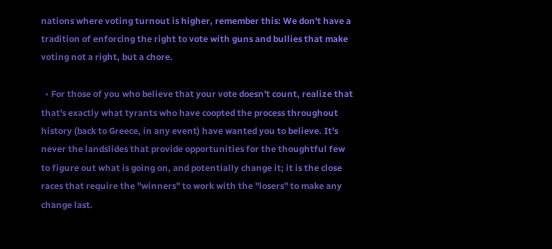nations where voting turnout is higher, remember this: We don't have a tradition of enforcing the right to vote with guns and bullies that make voting not a right, but a chore.

  • For those of you who believe that your vote doesn't count, realize that that's exactly what tyrants who have coopted the process throughout history (back to Greece, in any event) have wanted you to believe. It's never the landslides that provide opportunities for the thoughtful few to figure out what is going on, and potentially change it; it is the close races that require the "winners" to work with the "losers" to make any change last.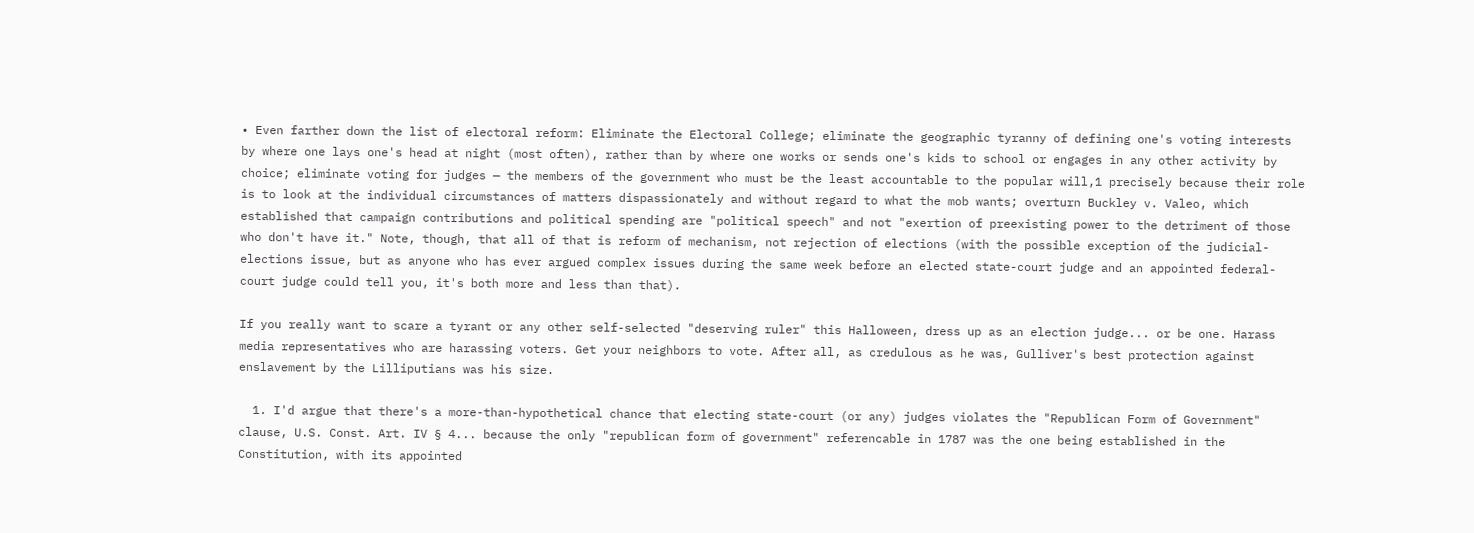• Even farther down the list of electoral reform: Eliminate the Electoral College; eliminate the geographic tyranny of defining one's voting interests by where one lays one's head at night (most often), rather than by where one works or sends one's kids to school or engages in any other activity by choice; eliminate voting for judges — the members of the government who must be the least accountable to the popular will,1 precisely because their role is to look at the individual circumstances of matters dispassionately and without regard to what the mob wants; overturn Buckley v. Valeo, which established that campaign contributions and political spending are "political speech" and not "exertion of preexisting power to the detriment of those who don't have it." Note, though, that all of that is reform of mechanism, not rejection of elections (with the possible exception of the judicial-elections issue, but as anyone who has ever argued complex issues during the same week before an elected state-court judge and an appointed federal-court judge could tell you, it's both more and less than that).

If you really want to scare a tyrant or any other self-selected "deserving ruler" this Halloween, dress up as an election judge... or be one. Harass media representatives who are harassing voters. Get your neighbors to vote. After all, as credulous as he was, Gulliver's best protection against enslavement by the Lilliputians was his size.

  1. I'd argue that there's a more-than-hypothetical chance that electing state-court (or any) judges violates the "Republican Form of Government" clause, U.S. Const. Art. IV § 4... because the only "republican form of government" referencable in 1787 was the one being established in the Constitution, with its appointed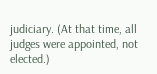judiciary. (At that time, all judges were appointed, not elected.)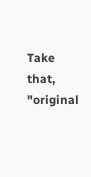Take that, "original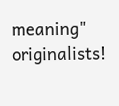meaning" originalists!